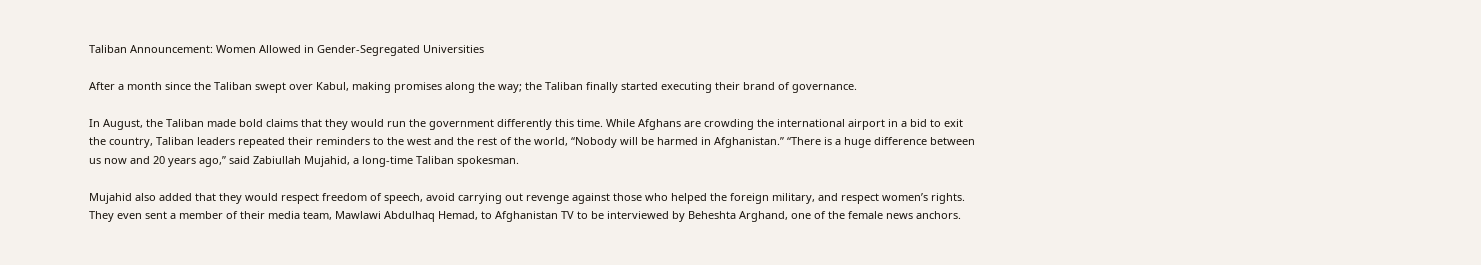Taliban Announcement: Women Allowed in Gender-Segregated Universities

After a month since the Taliban swept over Kabul, making promises along the way; the Taliban finally started executing their brand of governance.

In August, the Taliban made bold claims that they would run the government differently this time. While Afghans are crowding the international airport in a bid to exit the country, Taliban leaders repeated their reminders to the west and the rest of the world, “Nobody will be harmed in Afghanistan.” “There is a huge difference between us now and 20 years ago,” said Zabiullah Mujahid, a long-time Taliban spokesman.

Mujahid also added that they would respect freedom of speech, avoid carrying out revenge against those who helped the foreign military, and respect women’s rights. They even sent a member of their media team, Mawlawi Abdulhaq Hemad, to Afghanistan TV to be interviewed by Beheshta Arghand, one of the female news anchors.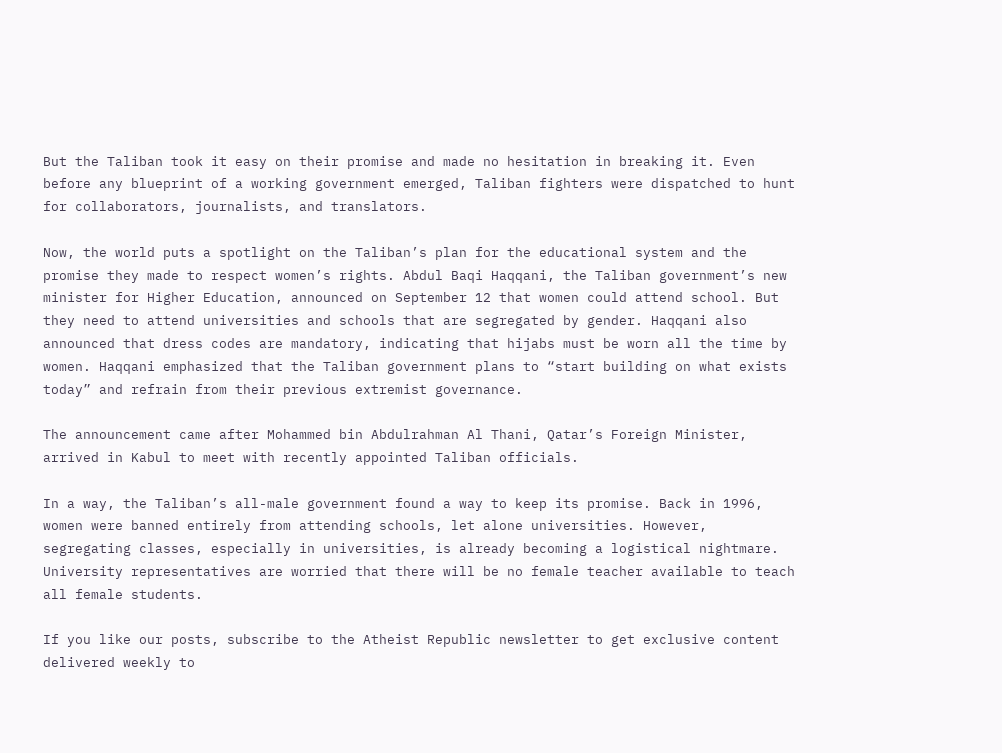But the Taliban took it easy on their promise and made no hesitation in breaking it. Even before any blueprint of a working government emerged, Taliban fighters were dispatched to hunt for collaborators, journalists, and translators.

Now, the world puts a spotlight on the Taliban’s plan for the educational system and the promise they made to respect women’s rights. Abdul Baqi Haqqani, the Taliban government’s new minister for Higher Education, announced on September 12 that women could attend school. But they need to attend universities and schools that are segregated by gender. Haqqani also announced that dress codes are mandatory, indicating that hijabs must be worn all the time by women. Haqqani emphasized that the Taliban government plans to “start building on what exists today” and refrain from their previous extremist governance.

The announcement came after Mohammed bin Abdulrahman Al Thani, Qatar’s Foreign Minister, arrived in Kabul to meet with recently appointed Taliban officials.

In a way, the Taliban’s all-male government found a way to keep its promise. Back in 1996, women were banned entirely from attending schools, let alone universities. However, segregating classes, especially in universities, is already becoming a logistical nightmare. University representatives are worried that there will be no female teacher available to teach all female students.

If you like our posts, subscribe to the Atheist Republic newsletter to get exclusive content delivered weekly to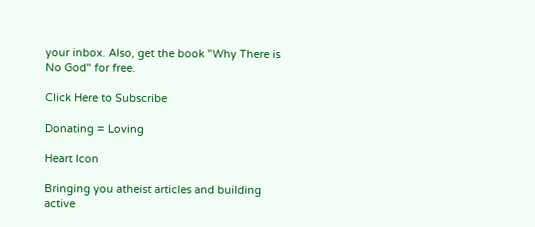your inbox. Also, get the book "Why There is No God" for free.

Click Here to Subscribe

Donating = Loving

Heart Icon

Bringing you atheist articles and building active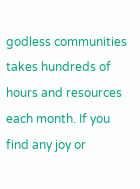godless communities takes hundreds of hours and resources each month. If you find any joy or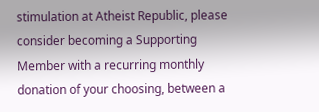stimulation at Atheist Republic, please consider becoming a Supporting Member with a recurring monthly donation of your choosing, between a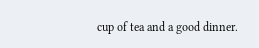cup of tea and a good dinner.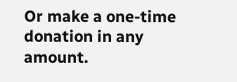Or make a one-time donation in any amount.